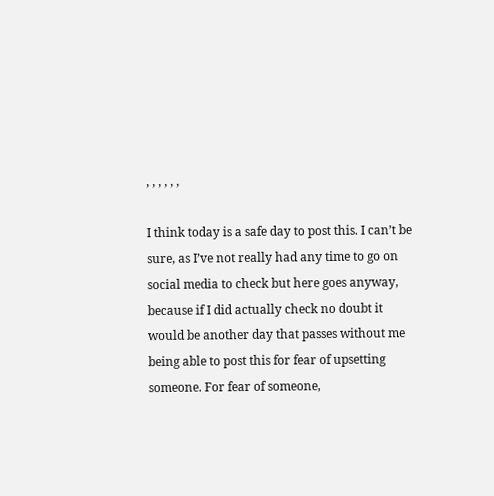, , , , , ,

I think today is a safe day to post this. I can’t be sure, as I’ve not really had any time to go on social media to check but here goes anyway, because if I did actually check no doubt it would be another day that passes without me being able to post this for fear of upsetting someone. For fear of someone,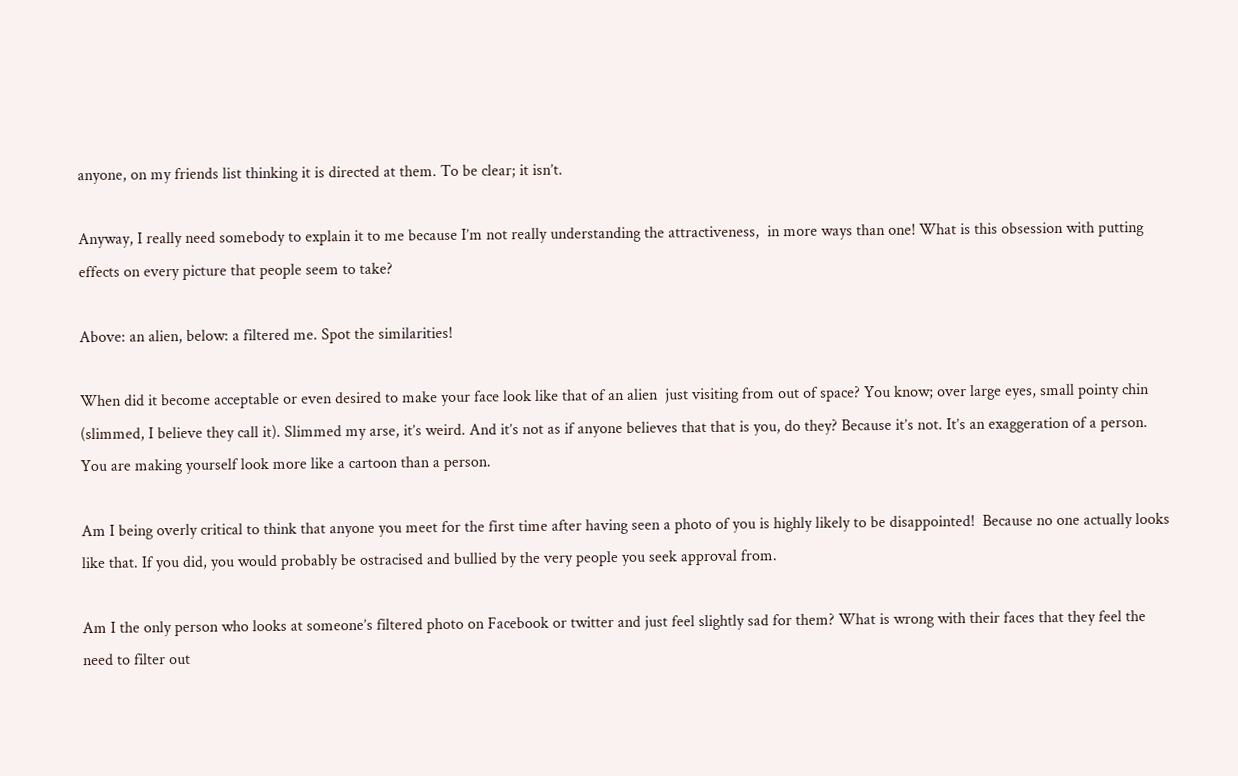anyone, on my friends list thinking it is directed at them. To be clear; it isn’t.

Anyway, I really need somebody to explain it to me because I’m not really understanding the attractiveness,  in more ways than one! What is this obsession with putting effects on every picture that people seem to take?

Above: an alien, below: a filtered me. Spot the similarities!

When did it become acceptable or even desired to make your face look like that of an alien  just visiting from out of space? You know; over large eyes, small pointy chin (slimmed, I believe they call it). Slimmed my arse, it’s weird. And it’s not as if anyone believes that that is you, do they? Because it’s not. It’s an exaggeration of a person. You are making yourself look more like a cartoon than a person.

Am I being overly critical to think that anyone you meet for the first time after having seen a photo of you is highly likely to be disappointed!  Because no one actually looks like that. If you did, you would probably be ostracised and bullied by the very people you seek approval from.

Am I the only person who looks at someone’s filtered photo on Facebook or twitter and just feel slightly sad for them? What is wrong with their faces that they feel the need to filter out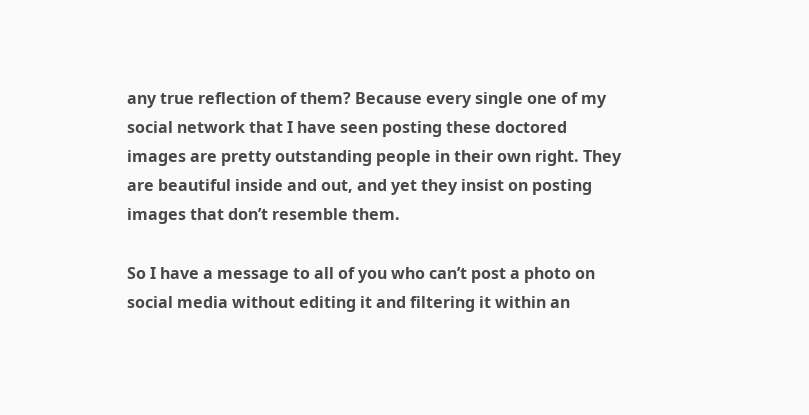any true reflection of them? Because every single one of my social network that I have seen posting these doctored images are pretty outstanding people in their own right. They are beautiful inside and out, and yet they insist on posting images that don’t resemble them.

So I have a message to all of you who can’t post a photo on social media without editing it and filtering it within an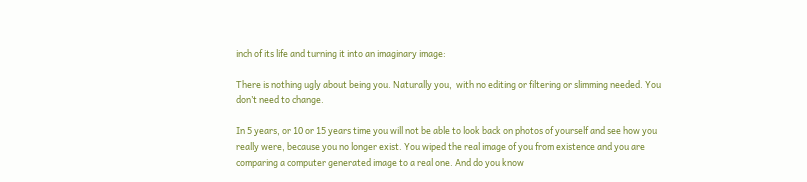inch of its life and turning it into an imaginary image:

There is nothing ugly about being you. Naturally you,  with no editing or filtering or slimming needed. You don’t need to change.

In 5 years, or 10 or 15 years time you will not be able to look back on photos of yourself and see how you really were, because you no longer exist. You wiped the real image of you from existence and you are comparing a computer generated image to a real one. And do you know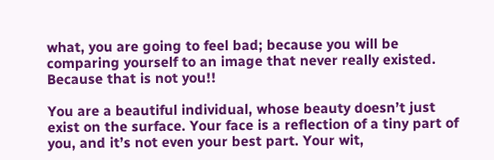what, you are going to feel bad; because you will be comparing yourself to an image that never really existed. Because that is not you!!

You are a beautiful individual, whose beauty doesn’t just exist on the surface. Your face is a reflection of a tiny part of you, and it’s not even your best part. Your wit,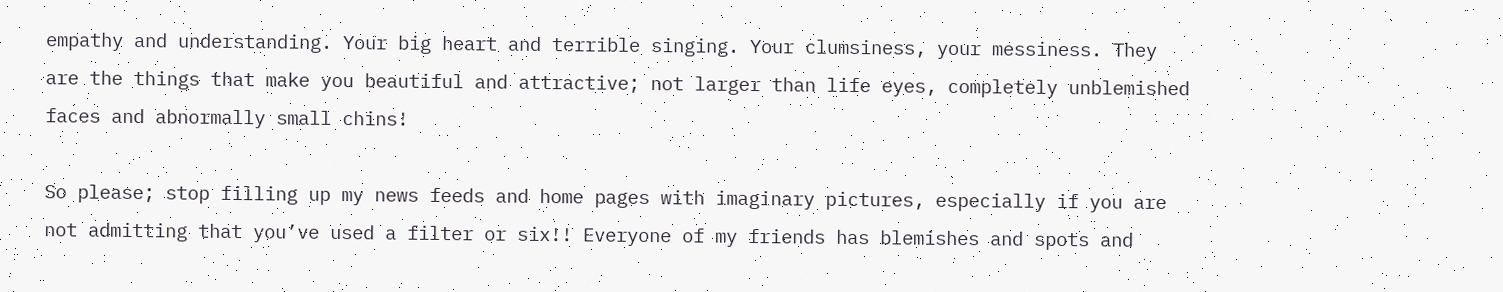empathy and understanding. Your big heart and terrible singing. Your clumsiness, your messiness. They are the things that make you beautiful and attractive; not larger than life eyes, completely unblemished faces and abnormally small chins!

So please; stop filling up my news feeds and home pages with imaginary pictures, especially if you are not admitting that you’ve used a filter or six!! Everyone of my friends has blemishes and spots and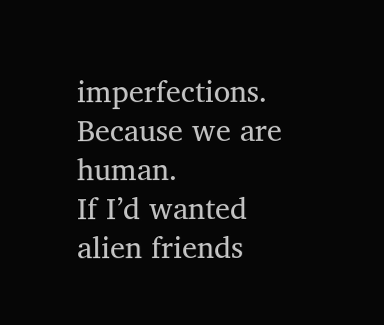imperfections. Because we are human.
If I’d wanted alien friends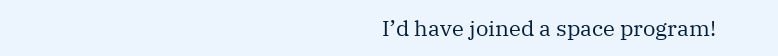I’d have joined a space program!